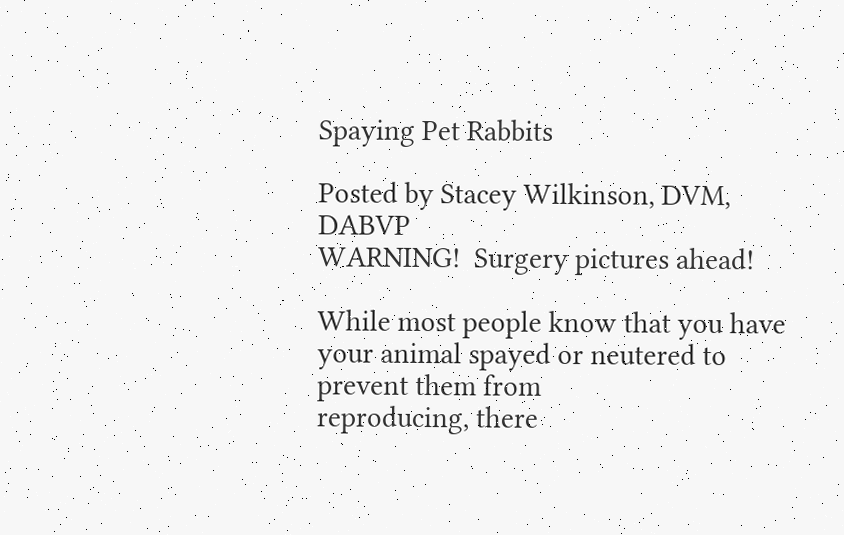Spaying Pet Rabbits

Posted by Stacey Wilkinson, DVM, DABVP
WARNING!  Surgery pictures ahead!

While most people know that you have your animal spayed or neutered to prevent them from
reproducing, there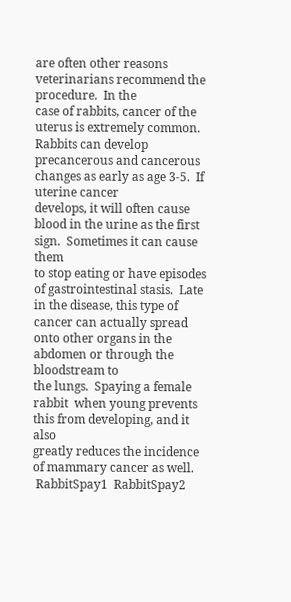are often other reasons veterinarians recommend the procedure.  In the
case of rabbits, cancer of the uterus is extremely common.
Rabbits can develop precancerous and cancerous changes as early as age 3-5.  If uterine cancer
develops, it will often cause blood in the urine as the first sign.  Sometimes it can cause them
to stop eating or have episodes of gastrointestinal stasis.  Late in the disease, this type of
cancer can actually spread onto other organs in the abdomen or through the bloodstream to
the lungs.  Spaying a female rabbit  when young prevents this from developing, and it also
greatly reduces the incidence of mammary cancer as well.
 RabbitSpay1  RabbitSpay2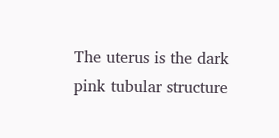The uterus is the dark pink tubular structure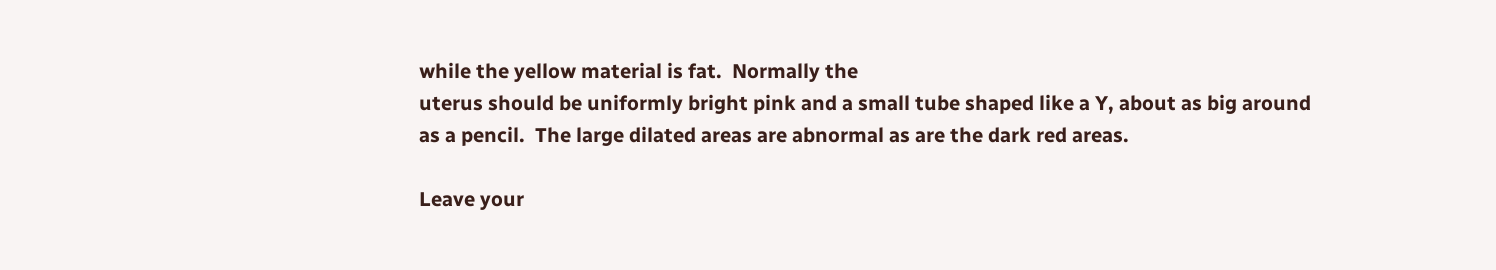while the yellow material is fat.  Normally the
uterus should be uniformly bright pink and a small tube shaped like a Y, about as big around
as a pencil.  The large dilated areas are abnormal as are the dark red areas.

Leave your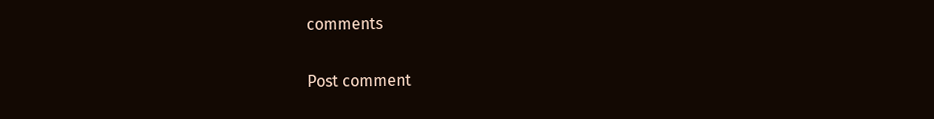comments

Post comment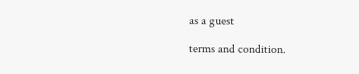as a guest

terms and condition.